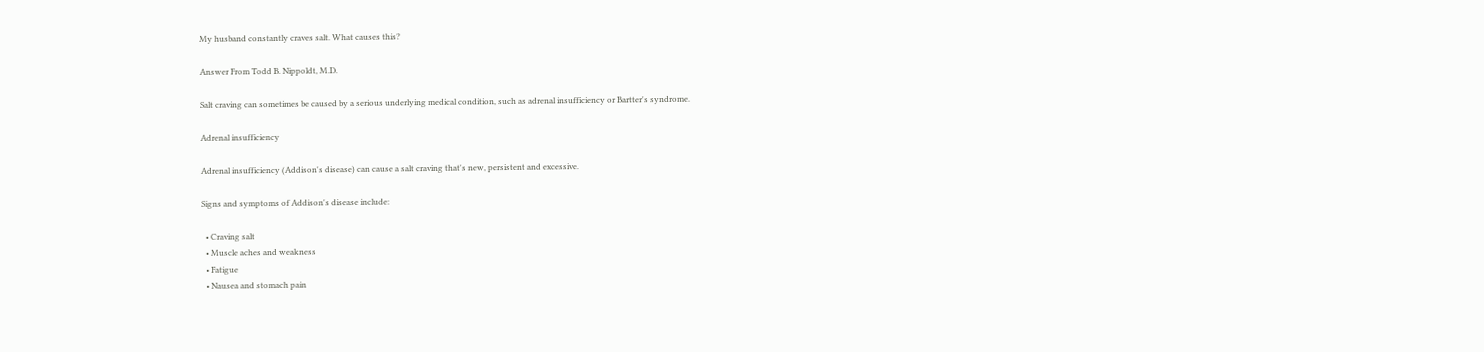My husband constantly craves salt. What causes this?

Answer From Todd B. Nippoldt, M.D.

Salt craving can sometimes be caused by a serious underlying medical condition, such as adrenal insufficiency or Bartter's syndrome.

Adrenal insufficiency

Adrenal insufficiency (Addison's disease) can cause a salt craving that's new, persistent and excessive.

Signs and symptoms of Addison's disease include:

  • Craving salt
  • Muscle aches and weakness
  • Fatigue
  • Nausea and stomach pain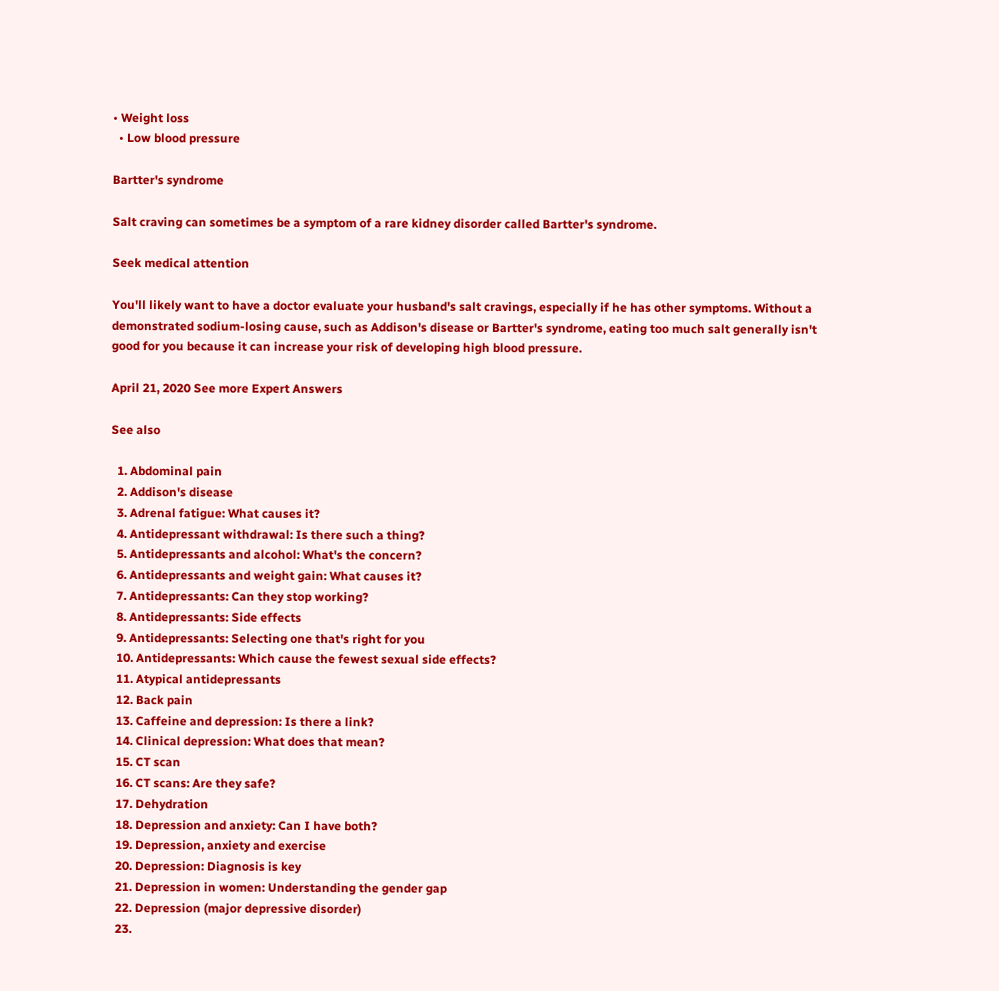• Weight loss
  • Low blood pressure

Bartter's syndrome

Salt craving can sometimes be a symptom of a rare kidney disorder called Bartter's syndrome.

Seek medical attention

You'll likely want to have a doctor evaluate your husband's salt cravings, especially if he has other symptoms. Without a demonstrated sodium-losing cause, such as Addison's disease or Bartter's syndrome, eating too much salt generally isn't good for you because it can increase your risk of developing high blood pressure.

April 21, 2020 See more Expert Answers

See also

  1. Abdominal pain
  2. Addison's disease
  3. Adrenal fatigue: What causes it?
  4. Antidepressant withdrawal: Is there such a thing?
  5. Antidepressants and alcohol: What's the concern?
  6. Antidepressants and weight gain: What causes it?
  7. Antidepressants: Can they stop working?
  8. Antidepressants: Side effects
  9. Antidepressants: Selecting one that's right for you
  10. Antidepressants: Which cause the fewest sexual side effects?
  11. Atypical antidepressants
  12. Back pain
  13. Caffeine and depression: Is there a link?
  14. Clinical depression: What does that mean?
  15. CT scan
  16. CT scans: Are they safe?
  17. Dehydration
  18. Depression and anxiety: Can I have both?
  19. Depression, anxiety and exercise
  20. Depression: Diagnosis is key
  21. Depression in women: Understanding the gender gap
  22. Depression (major depressive disorder)
  23.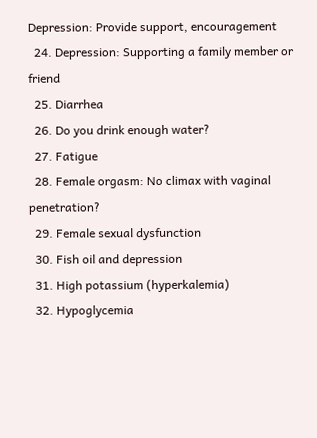Depression: Provide support, encouragement
  24. Depression: Supporting a family member or friend
  25. Diarrhea
  26. Do you drink enough water?
  27. Fatigue
  28. Female orgasm: No climax with vaginal penetration?
  29. Female sexual dysfunction
  30. Fish oil and depression
  31. High potassium (hyperkalemia)
  32. Hypoglycemia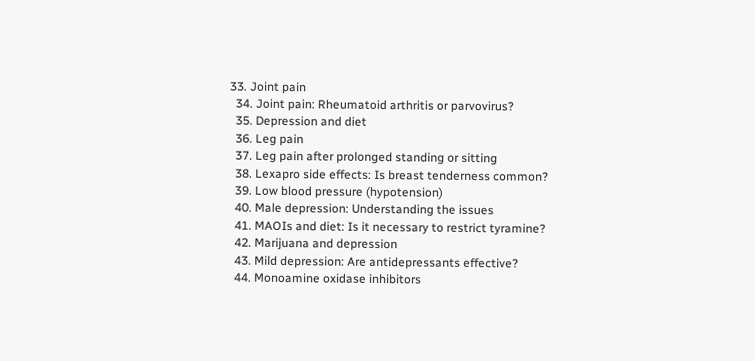33. Joint pain
  34. Joint pain: Rheumatoid arthritis or parvovirus?
  35. Depression and diet
  36. Leg pain
  37. Leg pain after prolonged standing or sitting
  38. Lexapro side effects: Is breast tenderness common?
  39. Low blood pressure (hypotension)
  40. Male depression: Understanding the issues
  41. MAOIs and diet: Is it necessary to restrict tyramine?
  42. Marijuana and depression
  43. Mild depression: Are antidepressants effective?
  44. Monoamine oxidase inhibitors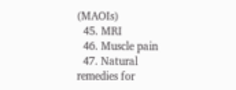(MAOIs)
  45. MRI
  46. Muscle pain
  47. Natural remedies for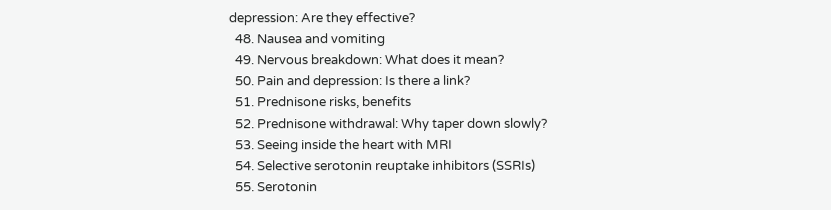depression: Are they effective?
  48. Nausea and vomiting
  49. Nervous breakdown: What does it mean?
  50. Pain and depression: Is there a link?
  51. Prednisone risks, benefits
  52. Prednisone withdrawal: Why taper down slowly?
  53. Seeing inside the heart with MRI
  54. Selective serotonin reuptake inhibitors (SSRIs)
  55. Serotonin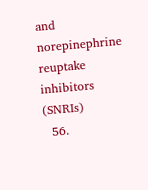and norepinephrine reuptake inhibitors (SNRIs)
  56.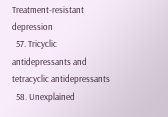Treatment-resistant depression
  57. Tricyclic antidepressants and tetracyclic antidepressants
  58. Unexplained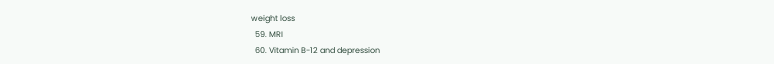weight loss
  59. MRI
  60. Vitamin B-12 and depression